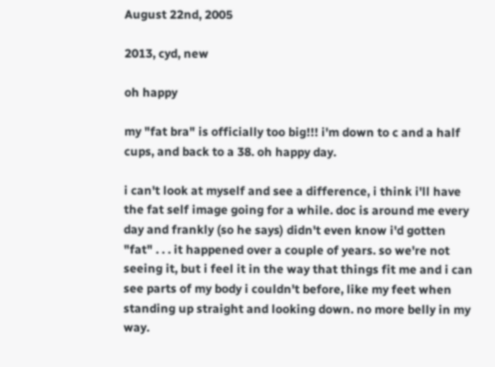August 22nd, 2005

2013, cyd, new

oh happy

my "fat bra" is officially too big!!! i'm down to c and a half cups, and back to a 38. oh happy day.

i can't look at myself and see a difference, i think i'll have the fat self image going for a while. doc is around me every day and frankly (so he says) didn't even know i'd gotten "fat" . . . it happened over a couple of years. so we're not seeing it, but i feel it in the way that things fit me and i can see parts of my body i couldn't before, like my feet when standing up straight and looking down. no more belly in my way.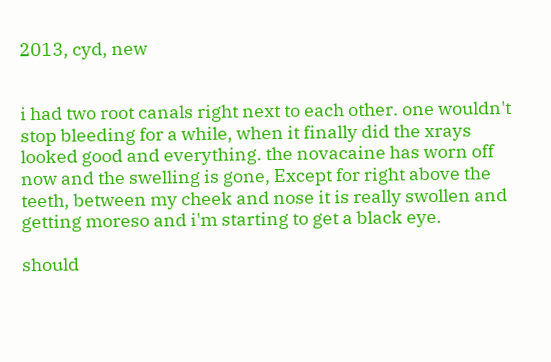2013, cyd, new


i had two root canals right next to each other. one wouldn't stop bleeding for a while, when it finally did the xrays looked good and everything. the novacaine has worn off now and the swelling is gone, Except for right above the teeth, between my cheek and nose it is really swollen and getting moreso and i'm starting to get a black eye.

should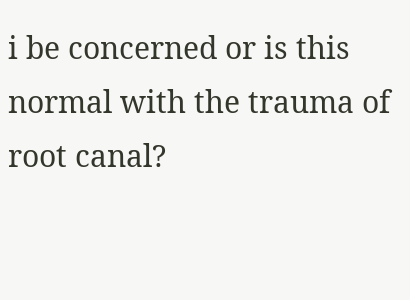i be concerned or is this normal with the trauma of root canal?